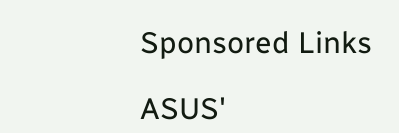Sponsored Links

ASUS'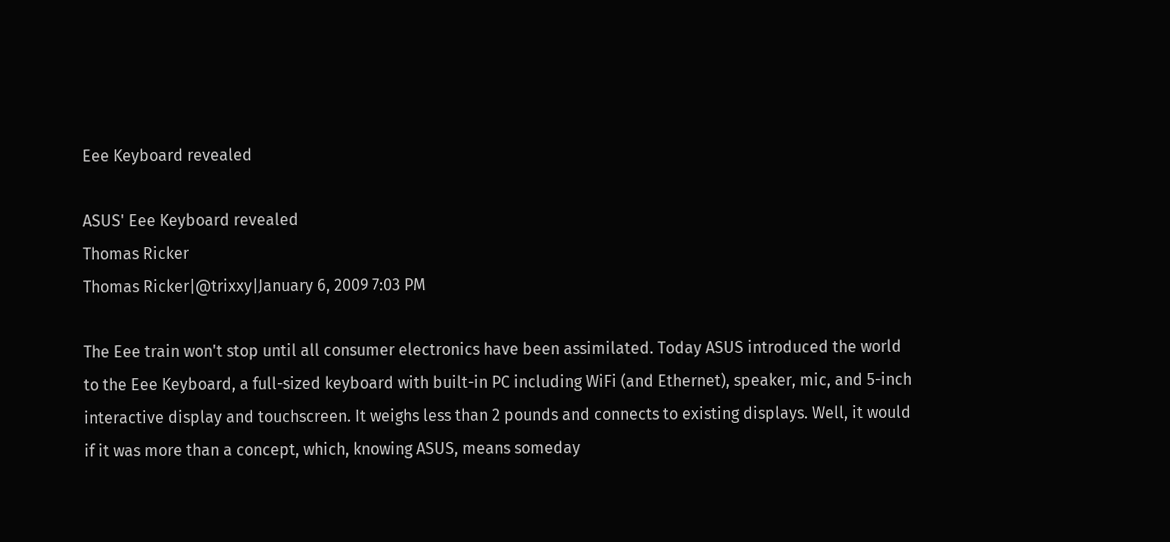Eee Keyboard revealed

ASUS' Eee Keyboard revealed
Thomas Ricker
Thomas Ricker|@trixxy|January 6, 2009 7:03 PM

The Eee train won't stop until all consumer electronics have been assimilated. Today ASUS introduced the world to the Eee Keyboard, a full-sized keyboard with built-in PC including WiFi (and Ethernet), speaker, mic, and 5-inch interactive display and touchscreen. It weighs less than 2 pounds and connects to existing displays. Well, it would if it was more than a concept, which, knowing ASUS, means someday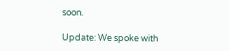soon.

Update: We spoke with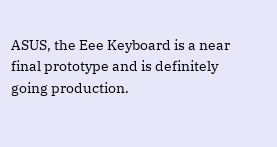ASUS, the Eee Keyboard is a near final prototype and is definitely going production.